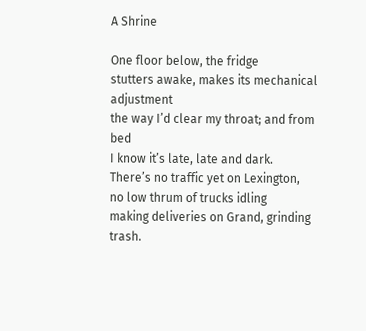A Shrine

One floor below, the fridge
stutters awake, makes its mechanical adjustment
the way I’d clear my throat; and from bed
I know it’s late, late and dark.
There’s no traffic yet on Lexington,
no low thrum of trucks idling
making deliveries on Grand, grinding trash.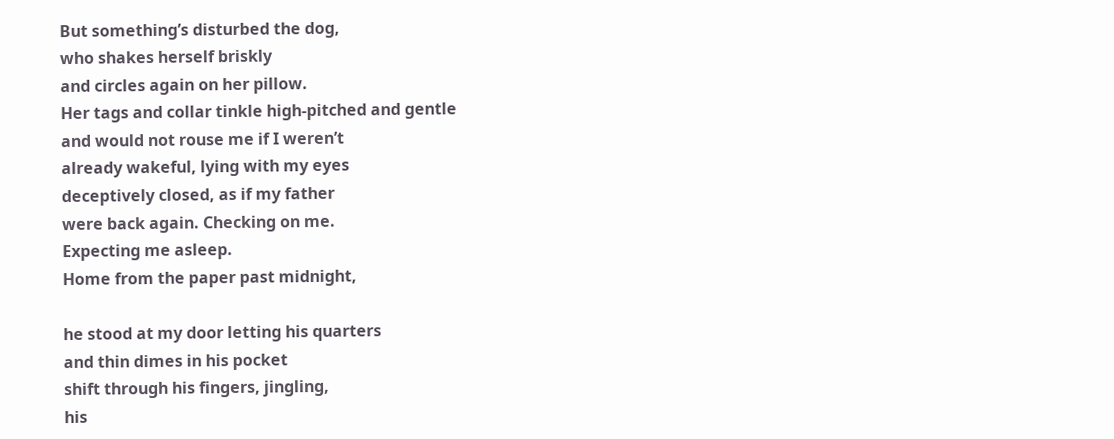But something’s disturbed the dog,
who shakes herself briskly
and circles again on her pillow.
Her tags and collar tinkle high-pitched and gentle
and would not rouse me if I weren’t
already wakeful, lying with my eyes
deceptively closed, as if my father
were back again. Checking on me.
Expecting me asleep.
Home from the paper past midnight,

he stood at my door letting his quarters
and thin dimes in his pocket
shift through his fingers, jingling,
his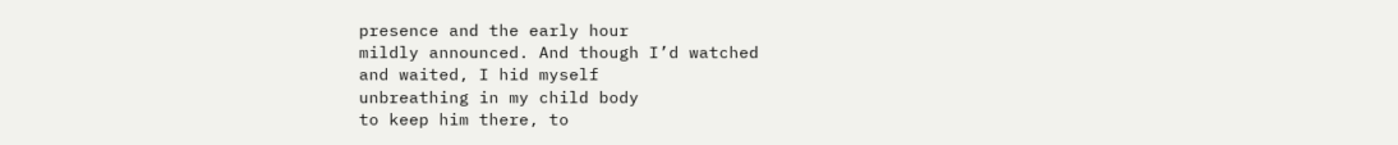presence and the early hour
mildly announced. And though I’d watched
and waited, I hid myself
unbreathing in my child body
to keep him there, to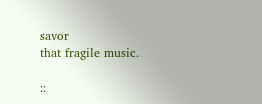savor
that fragile music.

::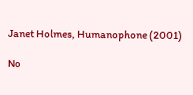Janet Holmes, Humanophone (2001)

No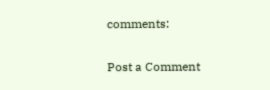comments:

Post a Comment